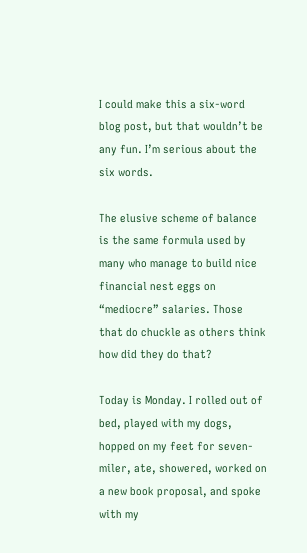I could make this a six-word blog post, but that wouldn’t be any fun. I’m serious about the six words.

The elusive scheme of balance is the same formula used by many who manage to build nice financial nest eggs on “mediocre” salaries. Those that do chuckle as others think how did they do that?

Today is Monday. I rolled out of bed, played with my dogs, hopped on my feet for seven-miler, ate, showered, worked on a new book proposal, and spoke with my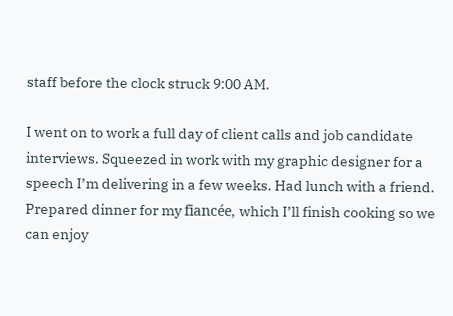staff before the clock struck 9:00 AM.

I went on to work a full day of client calls and job candidate interviews. Squeezed in work with my graphic designer for a speech I’m delivering in a few weeks. Had lunch with a friend. Prepared dinner for my fiancée, which I’ll finish cooking so we can enjoy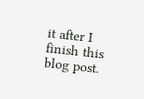it after I finish this blog post.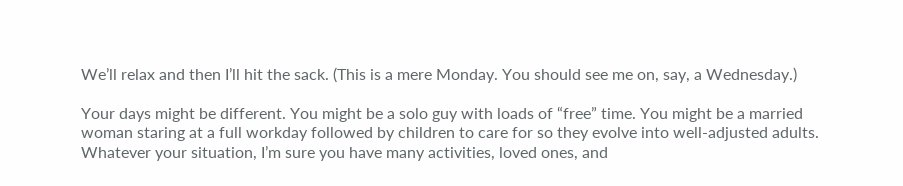We’ll relax and then I’ll hit the sack. (This is a mere Monday. You should see me on, say, a Wednesday.)

Your days might be different. You might be a solo guy with loads of “free” time. You might be a married woman staring at a full workday followed by children to care for so they evolve into well-adjusted adults. Whatever your situation, I’m sure you have many activities, loved ones, and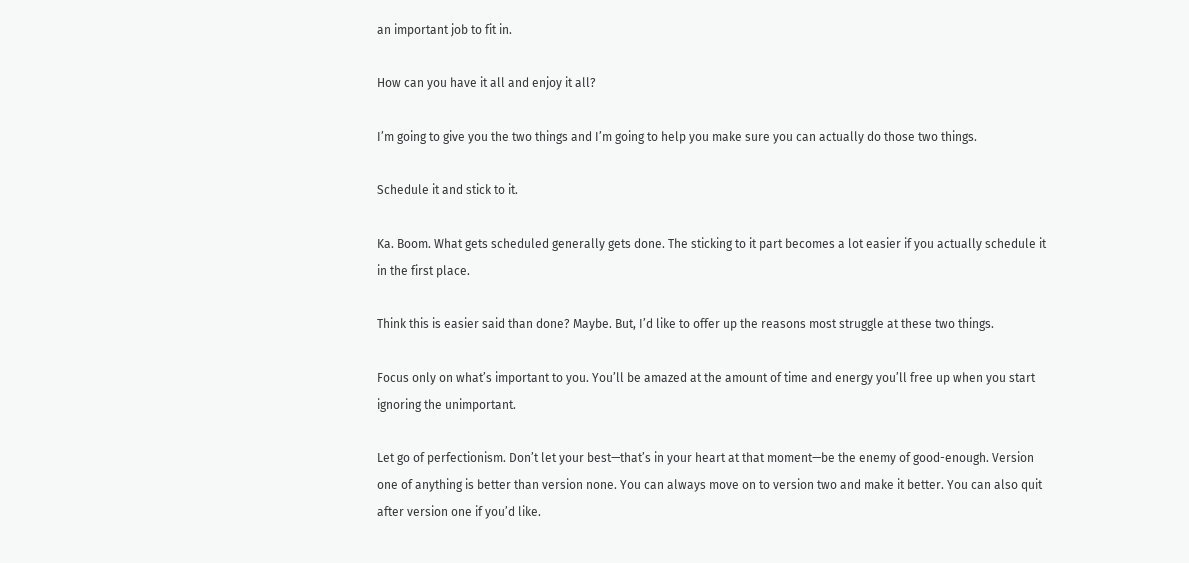an important job to fit in.

How can you have it all and enjoy it all?

I’m going to give you the two things and I’m going to help you make sure you can actually do those two things.

Schedule it and stick to it.

Ka. Boom. What gets scheduled generally gets done. The sticking to it part becomes a lot easier if you actually schedule it in the first place.

Think this is easier said than done? Maybe. But, I’d like to offer up the reasons most struggle at these two things.

Focus only on what’s important to you. You’ll be amazed at the amount of time and energy you’ll free up when you start ignoring the unimportant.

Let go of perfectionism. Don’t let your best—that’s in your heart at that moment—be the enemy of good-enough. Version one of anything is better than version none. You can always move on to version two and make it better. You can also quit after version one if you’d like.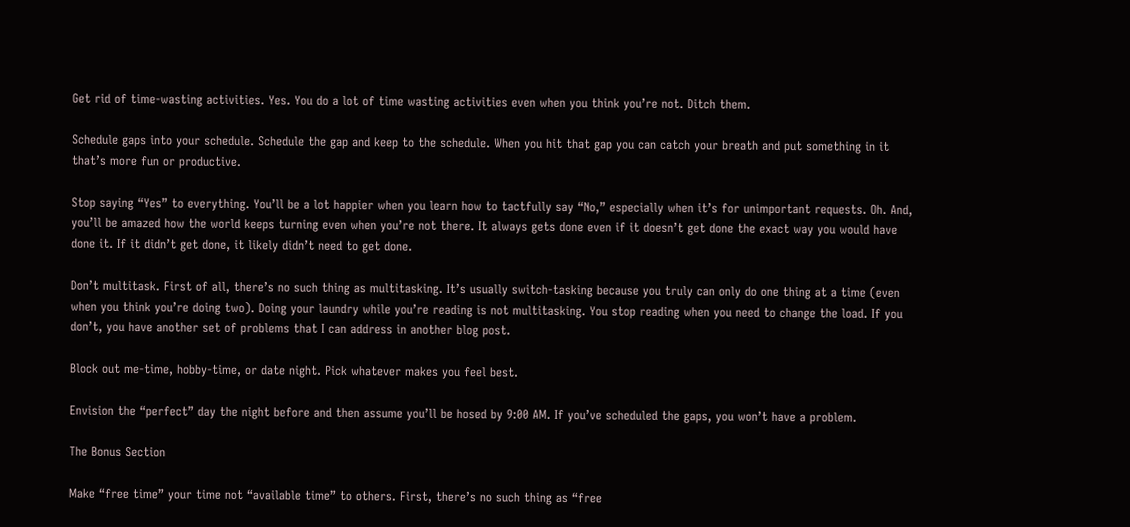Get rid of time-wasting activities. Yes. You do a lot of time wasting activities even when you think you’re not. Ditch them.

Schedule gaps into your schedule. Schedule the gap and keep to the schedule. When you hit that gap you can catch your breath and put something in it that’s more fun or productive.

Stop saying “Yes” to everything. You’ll be a lot happier when you learn how to tactfully say “No,” especially when it’s for unimportant requests. Oh. And, you’ll be amazed how the world keeps turning even when you’re not there. It always gets done even if it doesn’t get done the exact way you would have done it. If it didn’t get done, it likely didn’t need to get done.

Don’t multitask. First of all, there’s no such thing as multitasking. It’s usually switch-tasking because you truly can only do one thing at a time (even when you think you’re doing two). Doing your laundry while you’re reading is not multitasking. You stop reading when you need to change the load. If you don’t, you have another set of problems that I can address in another blog post.

Block out me-time, hobby-time, or date night. Pick whatever makes you feel best.

Envision the “perfect” day the night before and then assume you’ll be hosed by 9:00 AM. If you’ve scheduled the gaps, you won’t have a problem.

The Bonus Section

Make “free time” your time not “available time” to others. First, there’s no such thing as “free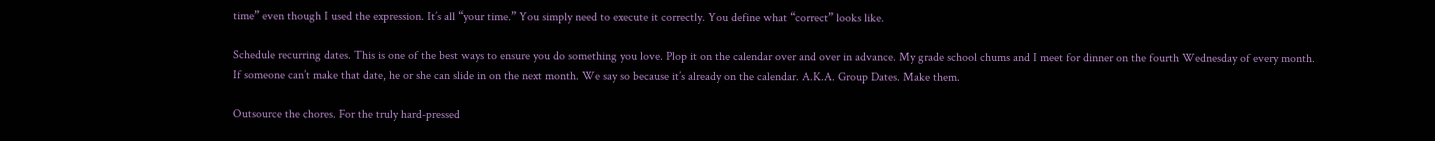time” even though I used the expression. It’s all “your time.” You simply need to execute it correctly. You define what “correct” looks like.

Schedule recurring dates. This is one of the best ways to ensure you do something you love. Plop it on the calendar over and over in advance. My grade school chums and I meet for dinner on the fourth Wednesday of every month. If someone can’t make that date, he or she can slide in on the next month. We say so because it’s already on the calendar. A.K.A. Group Dates. Make them.

Outsource the chores. For the truly hard-pressed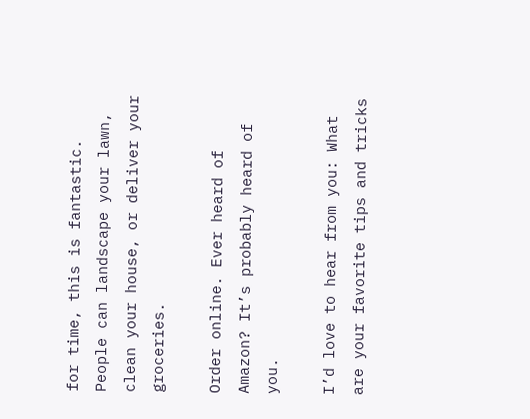for time, this is fantastic. People can landscape your lawn, clean your house, or deliver your groceries.

Order online. Ever heard of Amazon? It’s probably heard of you.

I’d love to hear from you: What are your favorite tips and tricks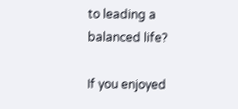to leading a balanced life?

If you enjoyed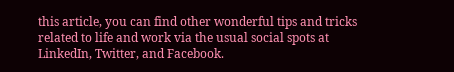this article, you can find other wonderful tips and tricks related to life and work via the usual social spots at LinkedIn, Twitter, and Facebook.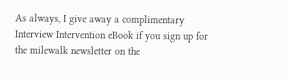As always, I give away a complimentary Interview Intervention eBook if you sign up for the milewalk newsletter on the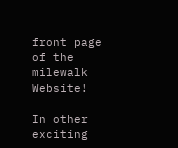front page of the milewalk Website!

In other exciting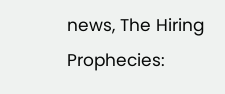news, The Hiring Prophecies: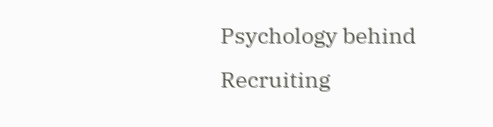Psychology behind Recruiting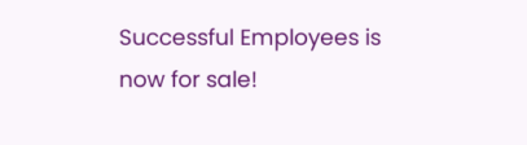Successful Employees is now for sale!